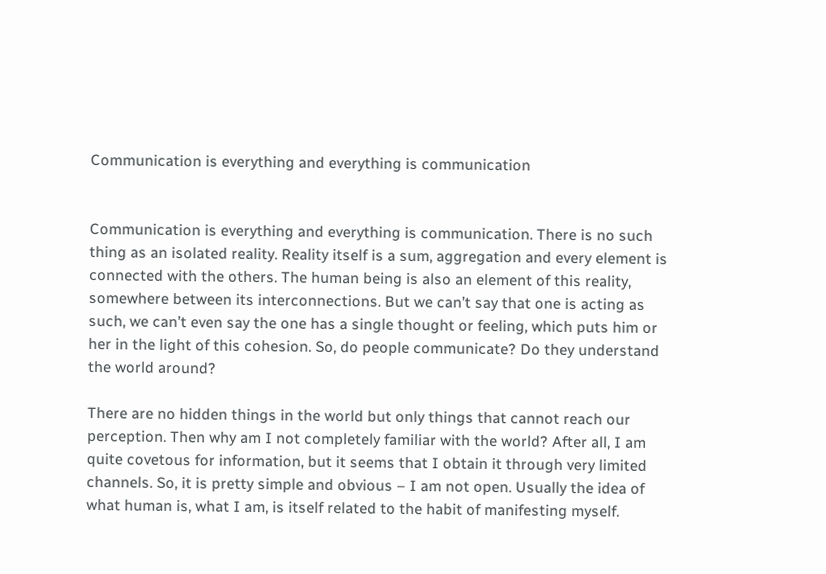Communication is everything and everything is communication


Communication is everything and everything is communication. There is no such thing as an isolated reality. Reality itself is a sum, aggregation and every element is connected with the others. The human being is also an element of this reality, somewhere between its interconnections. But we can’t say that one is acting as such, we can’t even say the one has a single thought or feeling, which puts him or her in the light of this cohesion. So, do people communicate? Do they understand the world around?

There are no hidden things in the world but only things that cannot reach our perception. Then why am I not completely familiar with the world? After all, I am quite covetous for information, but it seems that I obtain it through very limited channels. So, it is pretty simple and obvious – I am not open. Usually the idea of what human is, what I am, is itself related to the habit of manifesting myself.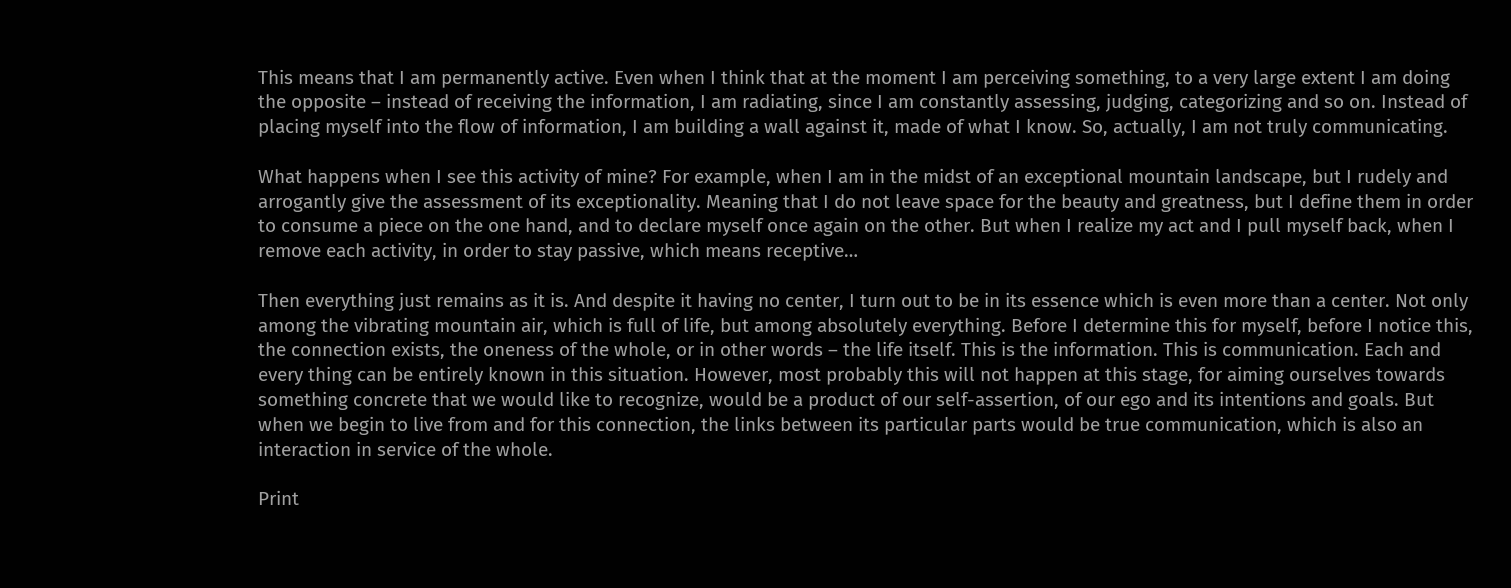This means that I am permanently active. Even when I think that at the moment I am perceiving something, to a very large extent I am doing the opposite – instead of receiving the information, I am radiating, since I am constantly assessing, judging, categorizing and so on. Instead of placing myself into the flow of information, I am building a wall against it, made of what I know. So, actually, I am not truly communicating.

What happens when I see this activity of mine? For example, when I am in the midst of an exceptional mountain landscape, but I rudely and arrogantly give the assessment of its exceptionality. Meaning that I do not leave space for the beauty and greatness, but I define them in order to consume a piece on the one hand, and to declare myself once again on the other. But when I realize my act and I pull myself back, when I remove each activity, in order to stay passive, which means receptive…

Then everything just remains as it is. And despite it having no center, I turn out to be in its essence which is even more than a center. Not only among the vibrating mountain air, which is full of life, but among absolutely everything. Before I determine this for myself, before I notice this, the connection exists, the oneness of the whole, or in other words – the life itself. This is the information. This is communication. Each and every thing can be entirely known in this situation. However, most probably this will not happen at this stage, for aiming ourselves towards something concrete that we would like to recognize, would be a product of our self-assertion, of our ego and its intentions and goals. But when we begin to live from and for this connection, the links between its particular parts would be true communication, which is also an interaction in service of the whole.

Print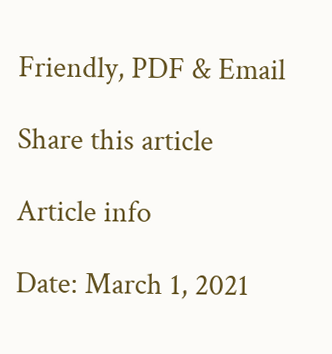Friendly, PDF & Email

Share this article

Article info

Date: March 1, 2021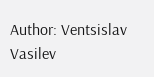Author: Ventsislav Vasilev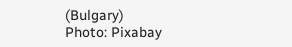(Bulgary)
Photo: Pixabay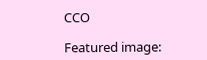CCO

Featured image: